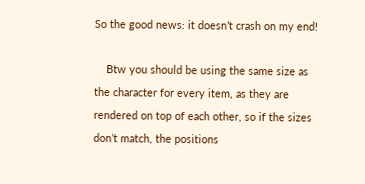So the good news: it doesn’t crash on my end!

    Btw you should be using the same size as the character for every item, as they are rendered on top of each other, so if the sizes don’t match, the positions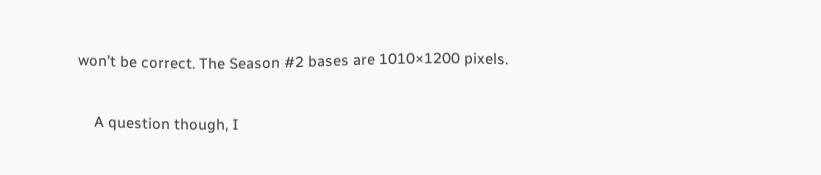won’t be correct. The Season #2 bases are 1010×1200 pixels.

    A question though, I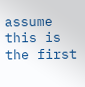assume this is the first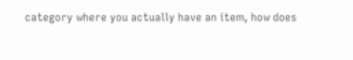category where you actually have an item, how does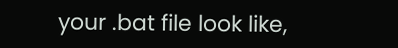your .bat file look like,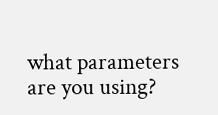what parameters are you using?